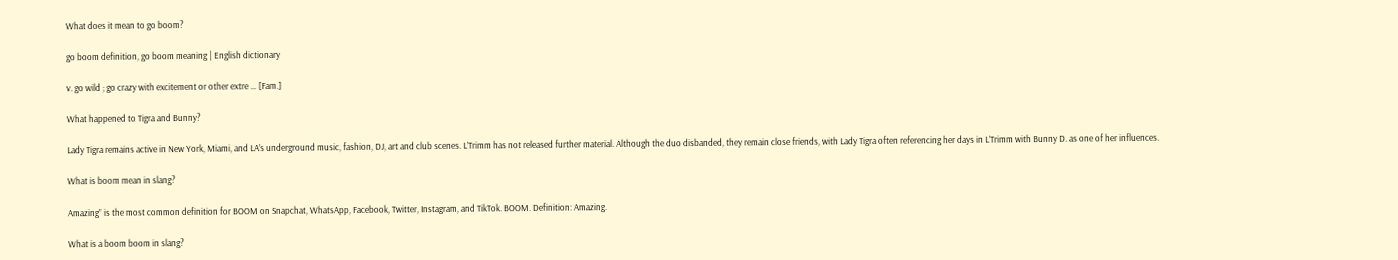What does it mean to go boom?

go boom definition, go boom meaning | English dictionary

v. go wild ; go crazy with excitement or other extre … [Fam.]

What happened to Tigra and Bunny?

Lady Tigra remains active in New York, Miami, and LA’s underground music, fashion, DJ, art and club scenes. L’Trimm has not released further material. Although the duo disbanded, they remain close friends, with Lady Tigra often referencing her days in L’Trimm with Bunny D. as one of her influences.

What is boom mean in slang?

Amazing” is the most common definition for BOOM on Snapchat, WhatsApp, Facebook, Twitter, Instagram, and TikTok. BOOM. Definition: Amazing.

What is a boom boom in slang?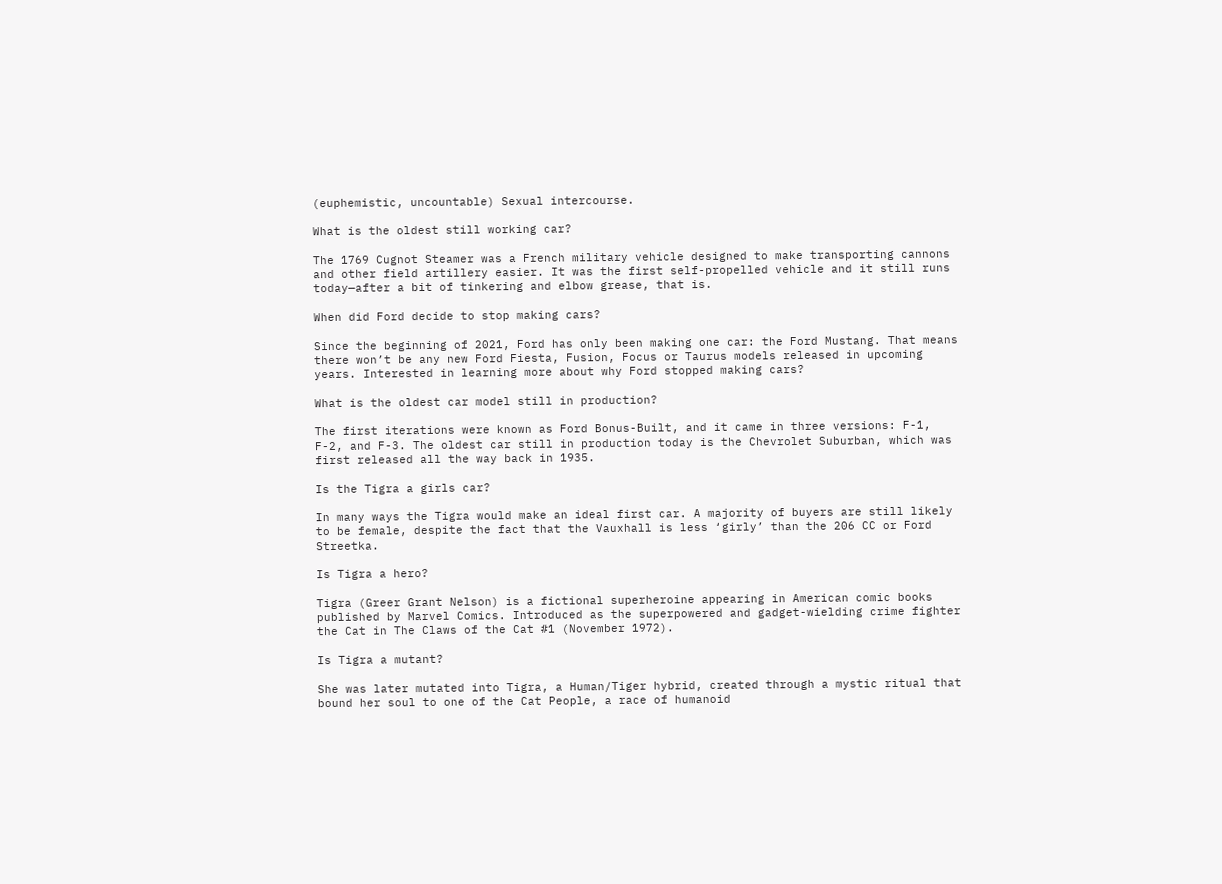(euphemistic, uncountable) Sexual intercourse.

What is the oldest still working car?

The 1769 Cugnot Steamer was a French military vehicle designed to make transporting cannons and other field artillery easier. It was the first self-propelled vehicle and it still runs today—after a bit of tinkering and elbow grease, that is.

When did Ford decide to stop making cars?

Since the beginning of 2021, Ford has only been making one car: the Ford Mustang. That means there won’t be any new Ford Fiesta, Fusion, Focus or Taurus models released in upcoming years. Interested in learning more about why Ford stopped making cars?

What is the oldest car model still in production?

The first iterations were known as Ford Bonus-Built, and it came in three versions: F-1, F-2, and F-3. The oldest car still in production today is the Chevrolet Suburban, which was first released all the way back in 1935.

Is the Tigra a girls car?

In many ways the Tigra would make an ideal first car. A majority of buyers are still likely to be female, despite the fact that the Vauxhall is less ‘girly’ than the 206 CC or Ford Streetka.

Is Tigra a hero?

Tigra (Greer Grant Nelson) is a fictional superheroine appearing in American comic books published by Marvel Comics. Introduced as the superpowered and gadget-wielding crime fighter the Cat in The Claws of the Cat #1 (November 1972).

Is Tigra a mutant?

She was later mutated into Tigra, a Human/Tiger hybrid, created through a mystic ritual that bound her soul to one of the Cat People, a race of humanoid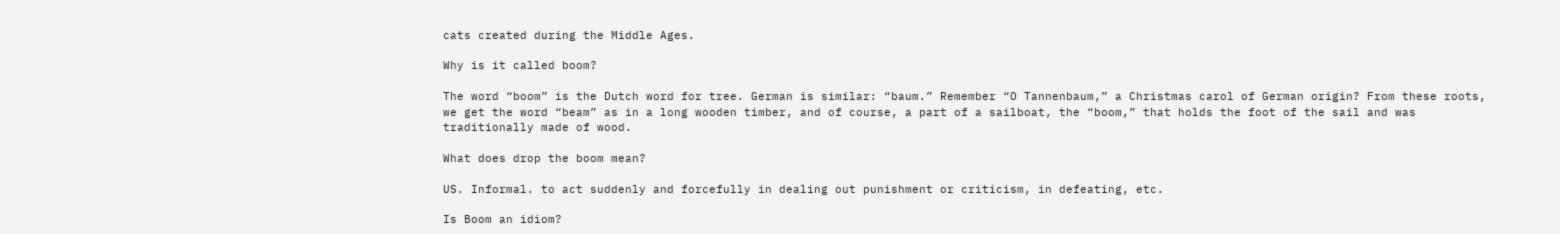cats created during the Middle Ages.

Why is it called boom?

The word “boom” is the Dutch word for tree. German is similar: “baum.” Remember “O Tannenbaum,” a Christmas carol of German origin? From these roots, we get the word “beam” as in a long wooden timber, and of course, a part of a sailboat, the “boom,” that holds the foot of the sail and was traditionally made of wood.

What does drop the boom mean?

US. Informal. to act suddenly and forcefully in dealing out punishment or criticism, in defeating, etc.

Is Boom an idiom?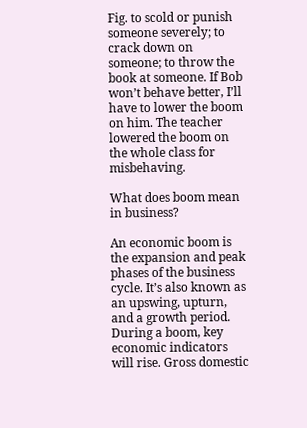Fig. to scold or punish someone severely; to crack down on someone; to throw the book at someone. If Bob won’t behave better, I’ll have to lower the boom on him. The teacher lowered the boom on the whole class for misbehaving.

What does boom mean in business?

An economic boom is the expansion and peak phases of the business cycle. It’s also known as an upswing, upturn, and a growth period. During a boom, key economic indicators will rise. Gross domestic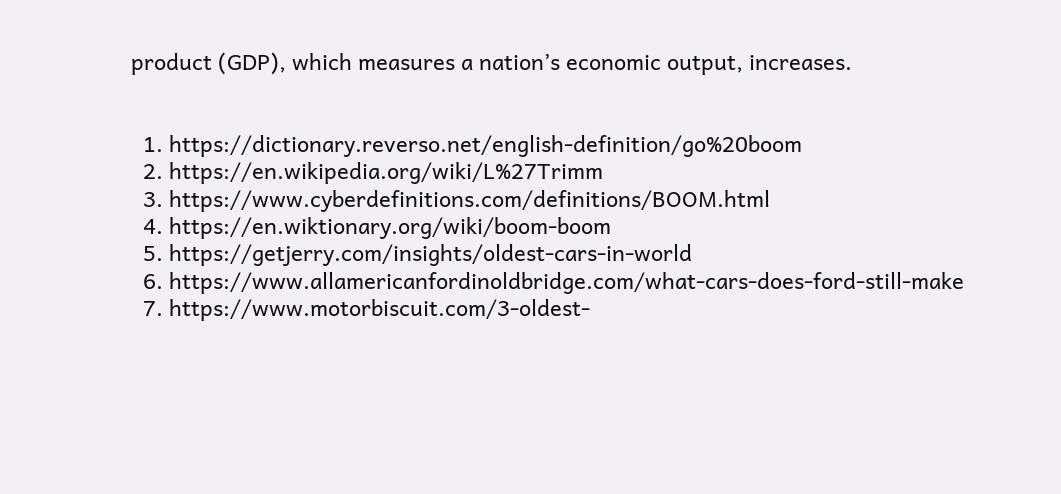product (GDP), which measures a nation’s economic output, increases.


  1. https://dictionary.reverso.net/english-definition/go%20boom
  2. https://en.wikipedia.org/wiki/L%27Trimm
  3. https://www.cyberdefinitions.com/definitions/BOOM.html
  4. https://en.wiktionary.org/wiki/boom-boom
  5. https://getjerry.com/insights/oldest-cars-in-world
  6. https://www.allamericanfordinoldbridge.com/what-cars-does-ford-still-make
  7. https://www.motorbiscuit.com/3-oldest-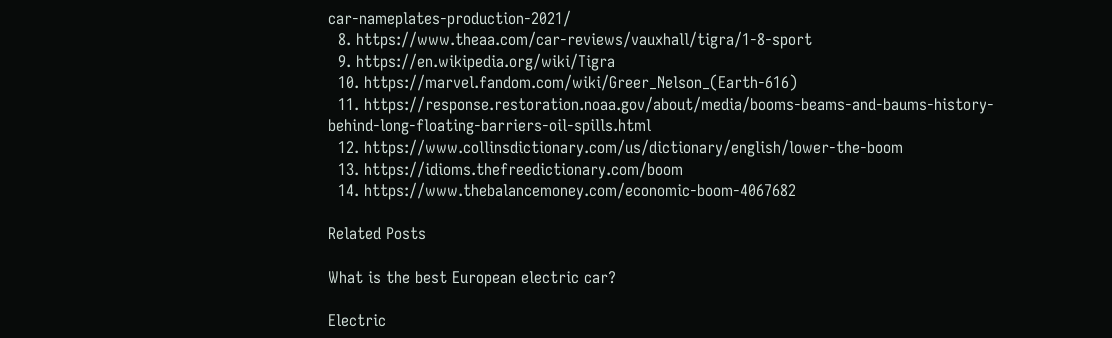car-nameplates-production-2021/
  8. https://www.theaa.com/car-reviews/vauxhall/tigra/1-8-sport
  9. https://en.wikipedia.org/wiki/Tigra
  10. https://marvel.fandom.com/wiki/Greer_Nelson_(Earth-616)
  11. https://response.restoration.noaa.gov/about/media/booms-beams-and-baums-history-behind-long-floating-barriers-oil-spills.html
  12. https://www.collinsdictionary.com/us/dictionary/english/lower-the-boom
  13. https://idioms.thefreedictionary.com/boom
  14. https://www.thebalancemoney.com/economic-boom-4067682

Related Posts

What is the best European electric car?

Electric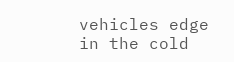vehicles edge in the cold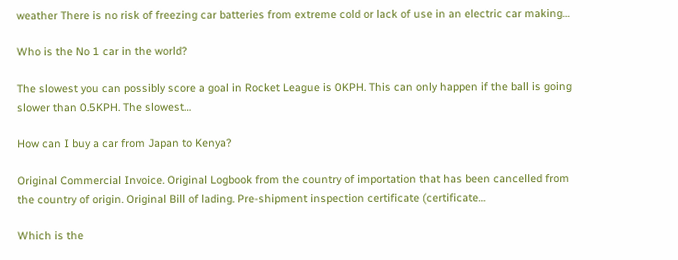weather There is no risk of freezing car batteries from extreme cold or lack of use in an electric car making…

Who is the No 1 car in the world?

The slowest you can possibly score a goal in Rocket League is 0KPH. This can only happen if the ball is going slower than 0.5KPH. The slowest…

How can I buy a car from Japan to Kenya?

Original Commercial Invoice. Original Logbook from the country of importation that has been cancelled from the country of origin. Original Bill of lading. Pre-shipment inspection certificate (certificate…

Which is the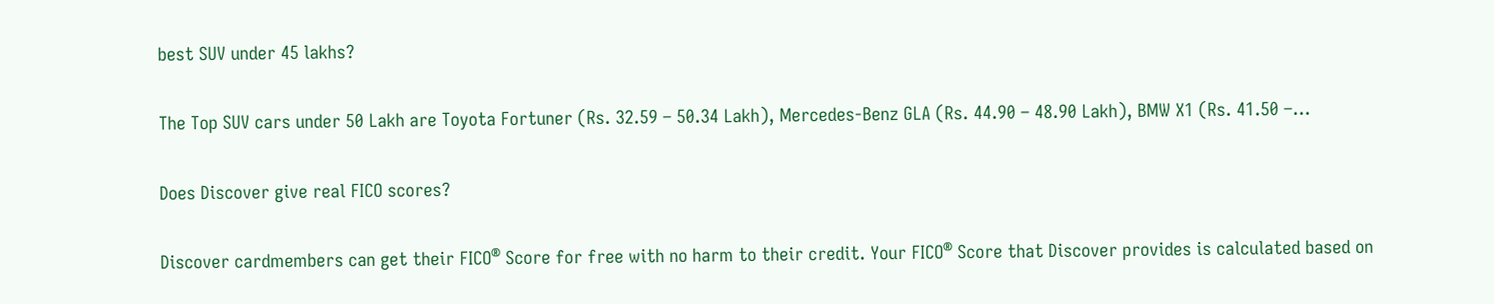best SUV under 45 lakhs?

The Top SUV cars under 50 Lakh are Toyota Fortuner (Rs. 32.59 – 50.34 Lakh), Mercedes-Benz GLA (Rs. 44.90 – 48.90 Lakh), BMW X1 (Rs. 41.50 –…

Does Discover give real FICO scores?

Discover cardmembers can get their FICO® Score for free with no harm to their credit. Your FICO® Score that Discover provides is calculated based on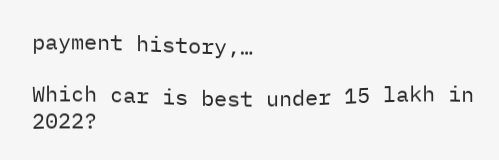payment history,…

Which car is best under 15 lakh in 2022?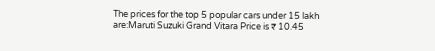The prices for the top 5 popular cars under 15 lakh are:Maruti Suzuki Grand Vitara Price is ₹ 10.45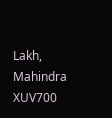Lakh, Mahindra XUV700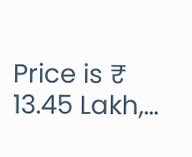Price is ₹ 13.45 Lakh,…